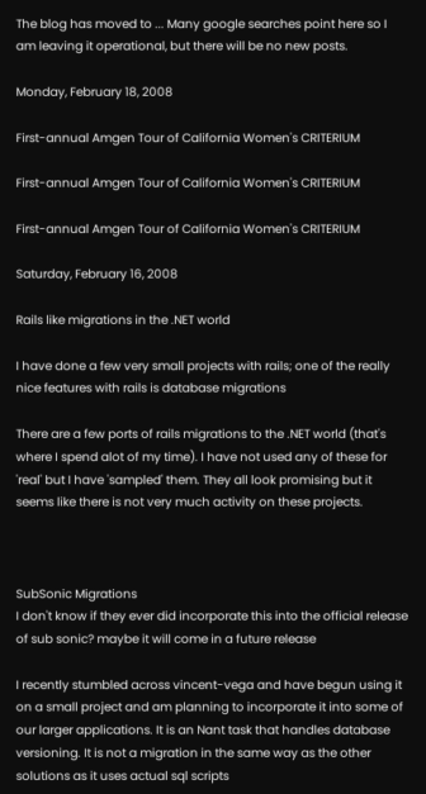The blog has moved to ... Many google searches point here so I am leaving it operational, but there will be no new posts.

Monday, February 18, 2008

First-annual Amgen Tour of California Women's CRITERIUM

First-annual Amgen Tour of California Women's CRITERIUM

First-annual Amgen Tour of California Women's CRITERIUM

Saturday, February 16, 2008

Rails like migrations in the .NET world

I have done a few very small projects with rails; one of the really nice features with rails is database migrations

There are a few ports of rails migrations to the .NET world (that's where I spend alot of my time). I have not used any of these for 'real' but I have 'sampled' them. They all look promising but it seems like there is not very much activity on these projects.



SubSonic Migrations
I don't know if they ever did incorporate this into the official release of sub sonic? maybe it will come in a future release

I recently stumbled across vincent-vega and have begun using it on a small project and am planning to incorporate it into some of our larger applications. It is an Nant task that handles database versioning. It is not a migration in the same way as the other solutions as it uses actual sql scripts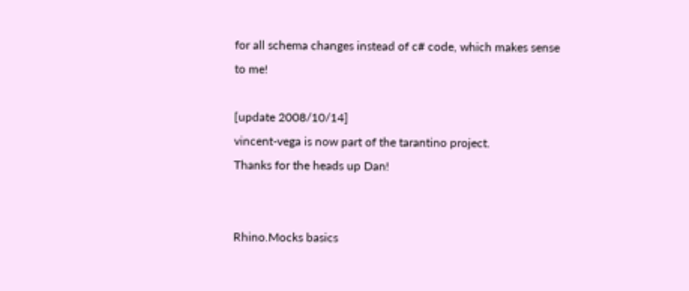for all schema changes instead of c# code, which makes sense to me!

[update 2008/10/14]
vincent-vega is now part of the tarantino project.
Thanks for the heads up Dan!


Rhino.Mocks basics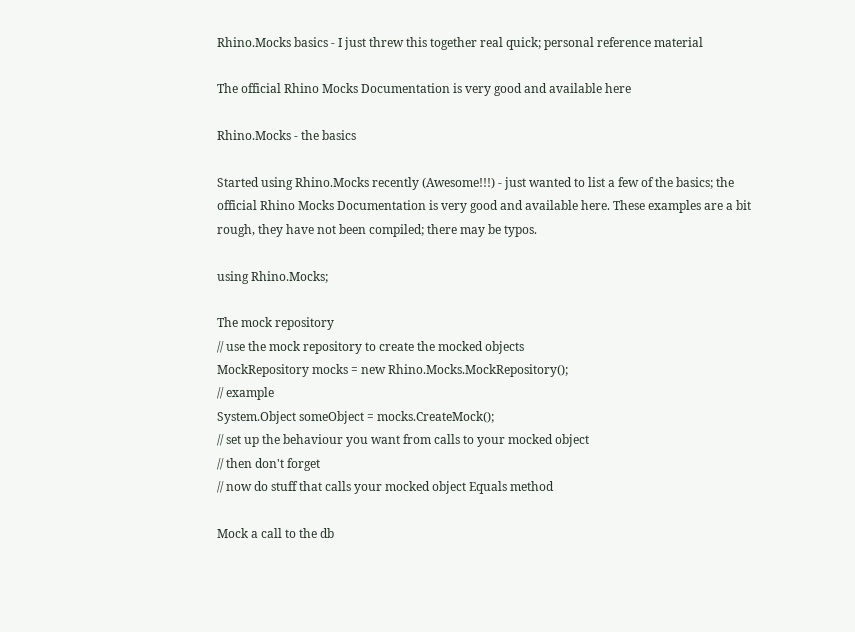Rhino.Mocks basics - I just threw this together real quick; personal reference material

The official Rhino Mocks Documentation is very good and available here

Rhino.Mocks - the basics

Started using Rhino.Mocks recently (Awesome!!!) - just wanted to list a few of the basics; the official Rhino Mocks Documentation is very good and available here. These examples are a bit rough, they have not been compiled; there may be typos.

using Rhino.Mocks;

The mock repository
// use the mock repository to create the mocked objects
MockRepository mocks = new Rhino.Mocks.MockRepository();
// example
System.Object someObject = mocks.CreateMock();
// set up the behaviour you want from calls to your mocked object
// then don't forget
// now do stuff that calls your mocked object Equals method

Mock a call to the db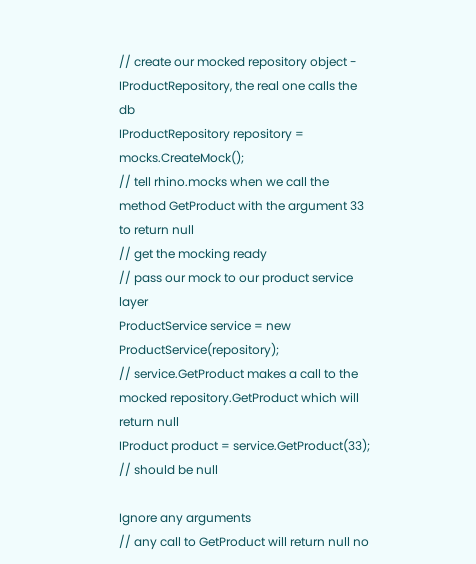// create our mocked repository object - IProductRepository, the real one calls the db
IProductRepository repository = mocks.CreateMock();
// tell rhino.mocks when we call the method GetProduct with the argument 33 to return null
// get the mocking ready
// pass our mock to our product service layer
ProductService service = new ProductService(repository);
// service.GetProduct makes a call to the mocked repository.GetProduct which will return null
IProduct product = service.GetProduct(33);
// should be null

Ignore any arguments
// any call to GetProduct will return null no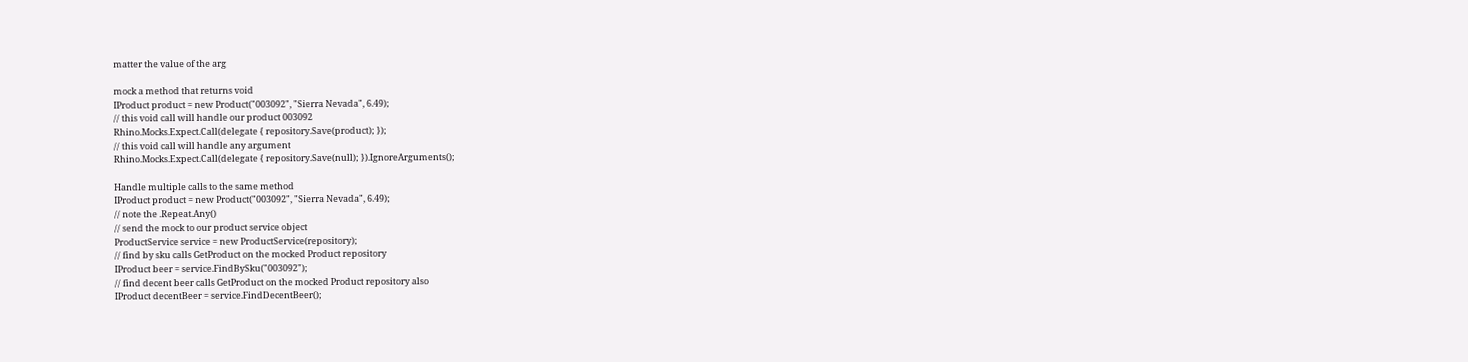matter the value of the arg

mock a method that returns void
IProduct product = new Product("003092", "Sierra Nevada", 6.49);
// this void call will handle our product 003092
Rhino.Mocks.Expect.Call(delegate { repository.Save(product); });
// this void call will handle any argument
Rhino.Mocks.Expect.Call(delegate { repository.Save(null); }).IgnoreArguments();

Handle multiple calls to the same method
IProduct product = new Product("003092", "Sierra Nevada", 6.49);
// note the .Repeat.Any()
// send the mock to our product service object
ProductService service = new ProductService(repository);
// find by sku calls GetProduct on the mocked Product repository
IProduct beer = service.FindBySku("003092");
// find decent beer calls GetProduct on the mocked Product repository also
IProduct decentBeer = service.FindDecentBeer();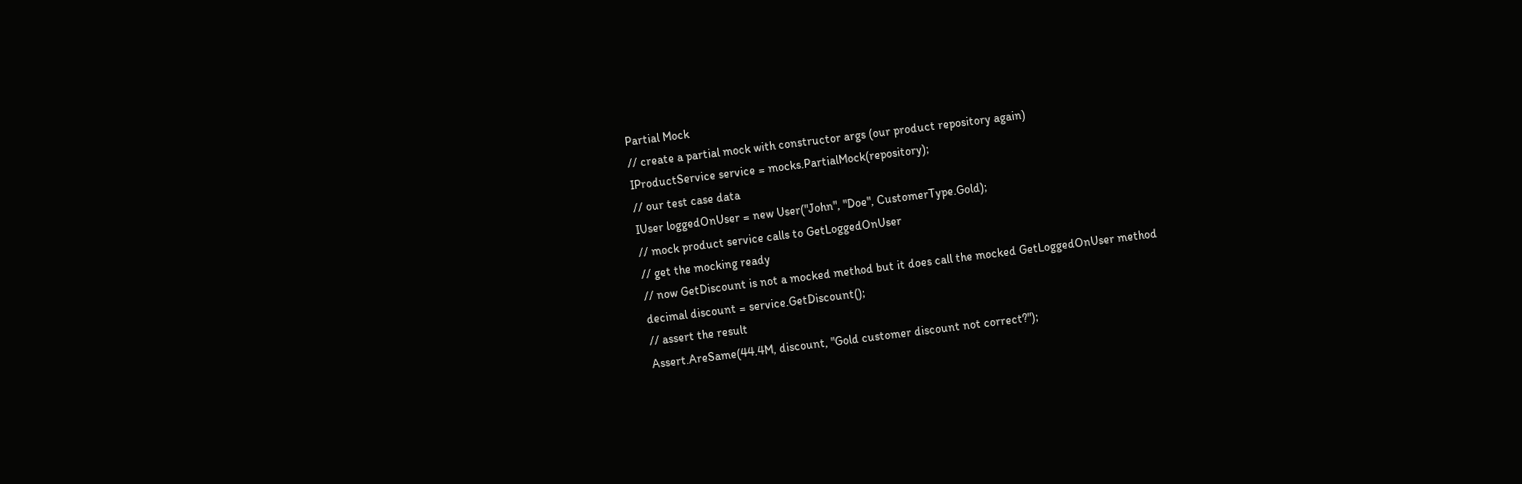Partial Mock
// create a partial mock with constructor args (our product repository again)
IProductService service = mocks.PartialMock(repository);
// our test case data
IUser loggedOnUser = new User("John", "Doe", CustomerType.Gold);
// mock product service calls to GetLoggedOnUser
// get the mocking ready
// now GetDiscount is not a mocked method but it does call the mocked GetLoggedOnUser method
decimal discount = service.GetDiscount();
// assert the result
Assert.AreSame(44.4M, discount, "Gold customer discount not correct?");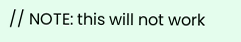// NOTE: this will not work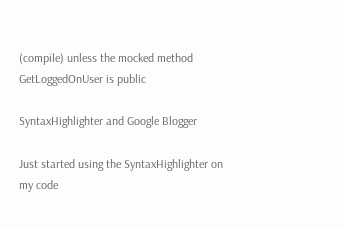(compile) unless the mocked method GetLoggedOnUser is public

SyntaxHighlighter and Google Blogger

Just started using the SyntaxHighlighter on my code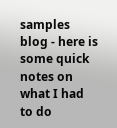samples blog - here is some quick notes on what I had to do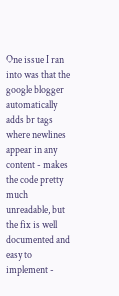One issue I ran into was that the google blogger automatically adds br tags where newlines appear in any content - makes the code pretty much unreadable, but the fix is well documented and easy to implement -